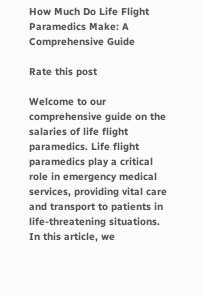How Much Do Life Flight Paramedics Make: A Comprehensive Guide

Rate this post

Welcome to our comprehensive guide on the salaries of life flight paramedics. Life flight paramedics play a critical role in emergency medical services, providing vital care and transport to patients in life-threatening situations. In this article, we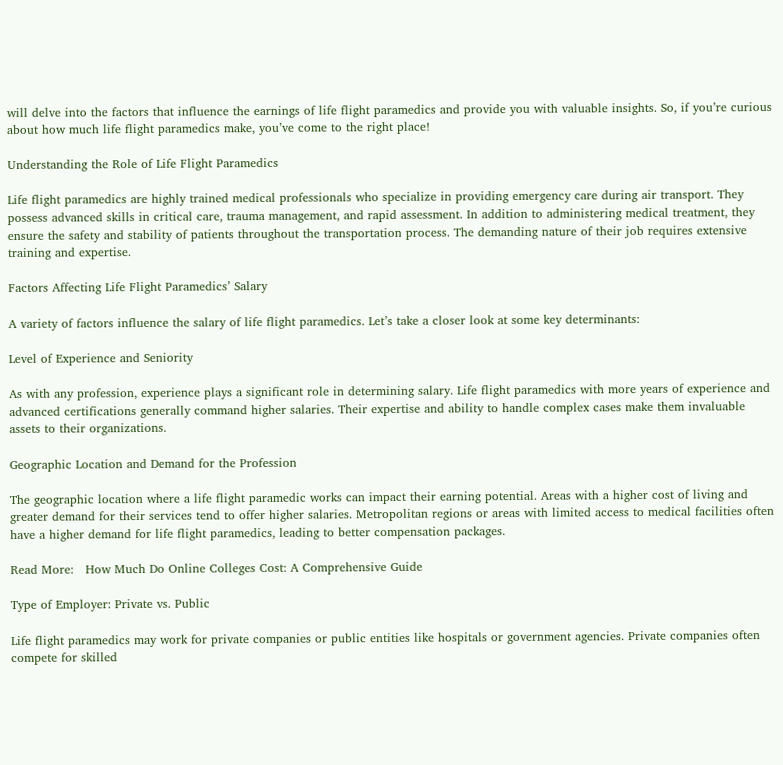will delve into the factors that influence the earnings of life flight paramedics and provide you with valuable insights. So, if you’re curious about how much life flight paramedics make, you’ve come to the right place!

Understanding the Role of Life Flight Paramedics

Life flight paramedics are highly trained medical professionals who specialize in providing emergency care during air transport. They possess advanced skills in critical care, trauma management, and rapid assessment. In addition to administering medical treatment, they ensure the safety and stability of patients throughout the transportation process. The demanding nature of their job requires extensive training and expertise.

Factors Affecting Life Flight Paramedics’ Salary

A variety of factors influence the salary of life flight paramedics. Let’s take a closer look at some key determinants:

Level of Experience and Seniority

As with any profession, experience plays a significant role in determining salary. Life flight paramedics with more years of experience and advanced certifications generally command higher salaries. Their expertise and ability to handle complex cases make them invaluable assets to their organizations.

Geographic Location and Demand for the Profession

The geographic location where a life flight paramedic works can impact their earning potential. Areas with a higher cost of living and greater demand for their services tend to offer higher salaries. Metropolitan regions or areas with limited access to medical facilities often have a higher demand for life flight paramedics, leading to better compensation packages.

Read More:   How Much Do Online Colleges Cost: A Comprehensive Guide

Type of Employer: Private vs. Public

Life flight paramedics may work for private companies or public entities like hospitals or government agencies. Private companies often compete for skilled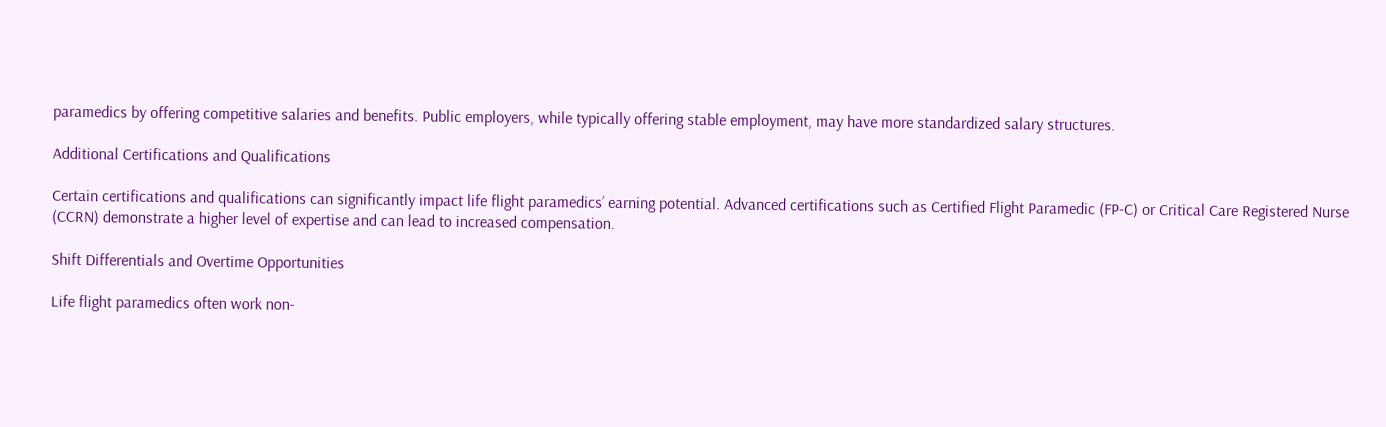paramedics by offering competitive salaries and benefits. Public employers, while typically offering stable employment, may have more standardized salary structures.

Additional Certifications and Qualifications

Certain certifications and qualifications can significantly impact life flight paramedics’ earning potential. Advanced certifications such as Certified Flight Paramedic (FP-C) or Critical Care Registered Nurse (CCRN) demonstrate a higher level of expertise and can lead to increased compensation.

Shift Differentials and Overtime Opportunities

Life flight paramedics often work non-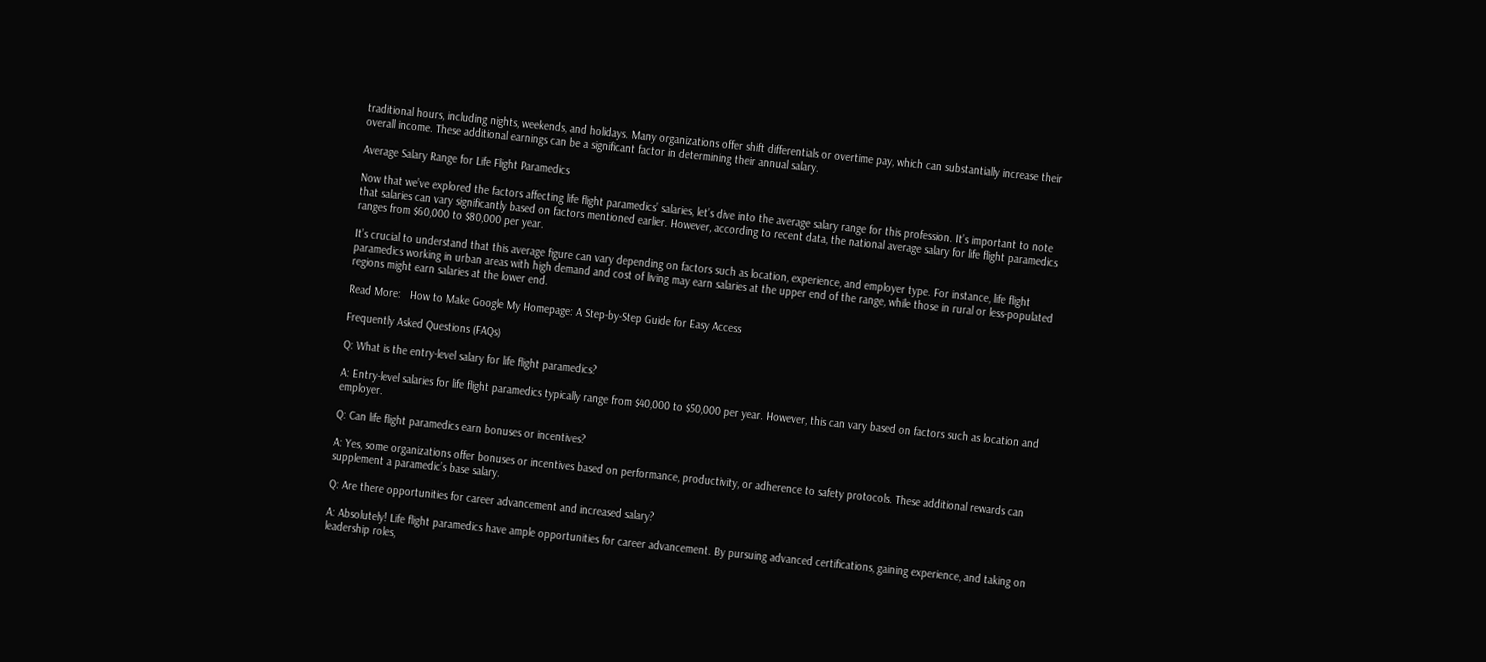traditional hours, including nights, weekends, and holidays. Many organizations offer shift differentials or overtime pay, which can substantially increase their overall income. These additional earnings can be a significant factor in determining their annual salary.

Average Salary Range for Life Flight Paramedics

Now that we’ve explored the factors affecting life flight paramedics’ salaries, let’s dive into the average salary range for this profession. It’s important to note that salaries can vary significantly based on factors mentioned earlier. However, according to recent data, the national average salary for life flight paramedics ranges from $60,000 to $80,000 per year.

It’s crucial to understand that this average figure can vary depending on factors such as location, experience, and employer type. For instance, life flight paramedics working in urban areas with high demand and cost of living may earn salaries at the upper end of the range, while those in rural or less-populated regions might earn salaries at the lower end.

Read More:   How to Make Google My Homepage: A Step-by-Step Guide for Easy Access

Frequently Asked Questions (FAQs)

Q: What is the entry-level salary for life flight paramedics?

A: Entry-level salaries for life flight paramedics typically range from $40,000 to $50,000 per year. However, this can vary based on factors such as location and employer.

Q: Can life flight paramedics earn bonuses or incentives?

A: Yes, some organizations offer bonuses or incentives based on performance, productivity, or adherence to safety protocols. These additional rewards can supplement a paramedic’s base salary.

Q: Are there opportunities for career advancement and increased salary?

A: Absolutely! Life flight paramedics have ample opportunities for career advancement. By pursuing advanced certifications, gaining experience, and taking on leadership roles,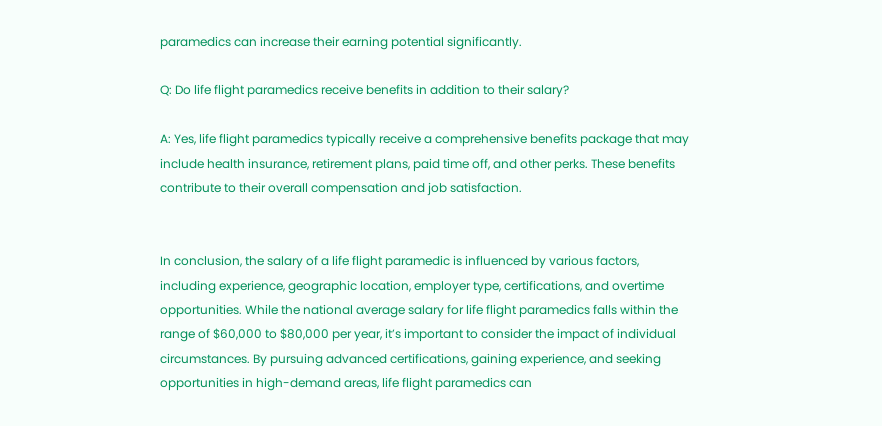paramedics can increase their earning potential significantly.

Q: Do life flight paramedics receive benefits in addition to their salary?

A: Yes, life flight paramedics typically receive a comprehensive benefits package that may include health insurance, retirement plans, paid time off, and other perks. These benefits contribute to their overall compensation and job satisfaction.


In conclusion, the salary of a life flight paramedic is influenced by various factors, including experience, geographic location, employer type, certifications, and overtime opportunities. While the national average salary for life flight paramedics falls within the range of $60,000 to $80,000 per year, it’s important to consider the impact of individual circumstances. By pursuing advanced certifications, gaining experience, and seeking opportunities in high-demand areas, life flight paramedics can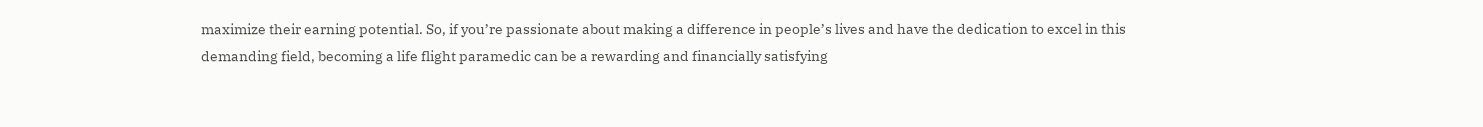maximize their earning potential. So, if you’re passionate about making a difference in people’s lives and have the dedication to excel in this demanding field, becoming a life flight paramedic can be a rewarding and financially satisfying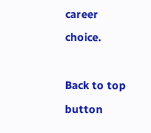career choice.

Back to top button